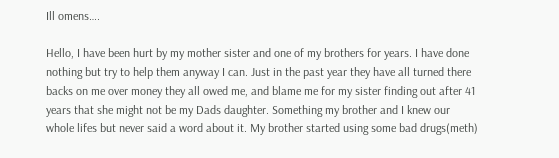Ill omens….

Hello, I have been hurt by my mother sister and one of my brothers for years. I have done nothing but try to help them anyway I can. Just in the past year they have all turned there backs on me over money they all owed me, and blame me for my sister finding out after 41 years that she might not be my Dads daughter. Something my brother and I knew our whole lifes but never said a word about it. My brother started using some bad drugs(meth)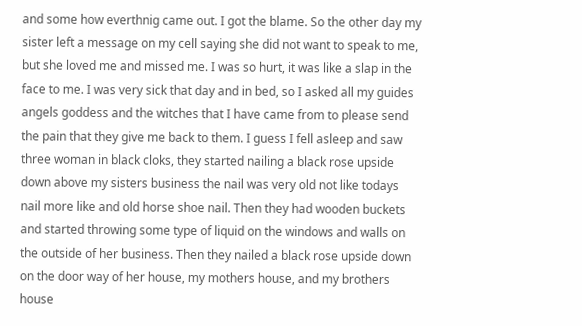and some how everthnig came out. I got the blame. So the other day my sister left a message on my cell saying she did not want to speak to me, but she loved me and missed me. I was so hurt, it was like a slap in the face to me. I was very sick that day and in bed, so I asked all my guides angels goddess and the witches that I have came from to please send the pain that they give me back to them. I guess I fell asleep and saw three woman in black cloks, they started nailing a black rose upside down above my sisters business the nail was very old not like todays nail more like and old horse shoe nail. Then they had wooden buckets and started throwing some type of liquid on the windows and walls on the outside of her business. Then they nailed a black rose upside down on the door way of her house, my mothers house, and my brothers house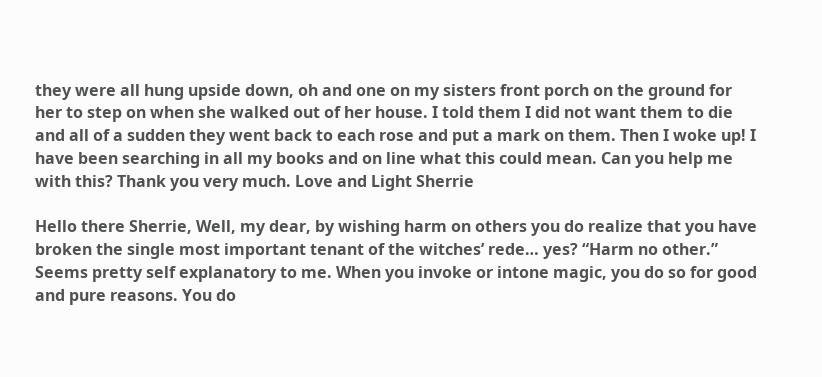they were all hung upside down, oh and one on my sisters front porch on the ground for her to step on when she walked out of her house. I told them I did not want them to die and all of a sudden they went back to each rose and put a mark on them. Then I woke up! I have been searching in all my books and on line what this could mean. Can you help me with this? Thank you very much. Love and Light Sherrie

Hello there Sherrie, Well, my dear, by wishing harm on others you do realize that you have broken the single most important tenant of the witches’ rede… yes? “Harm no other.” Seems pretty self explanatory to me. When you invoke or intone magic, you do so for good and pure reasons. You do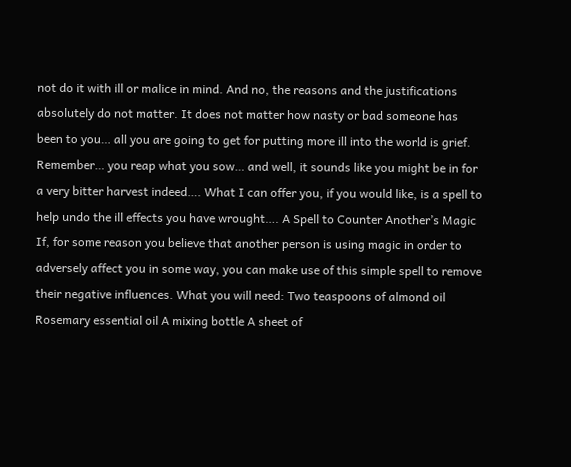not do it with ill or malice in mind. And no, the reasons and the justifications absolutely do not matter. It does not matter how nasty or bad someone has been to you… all you are going to get for putting more ill into the world is grief. Remember… you reap what you sow… and well, it sounds like you might be in for a very bitter harvest indeed…. What I can offer you, if you would like, is a spell to help undo the ill effects you have wrought…. A Spell to Counter Another’s Magic If, for some reason you believe that another person is using magic in order to adversely affect you in some way, you can make use of this simple spell to remove their negative influences. What you will need: Two teaspoons of almond oil Rosemary essential oil A mixing bottle A sheet of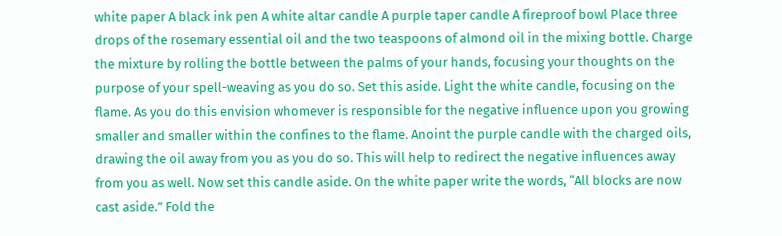white paper A black ink pen A white altar candle A purple taper candle A fireproof bowl Place three drops of the rosemary essential oil and the two teaspoons of almond oil in the mixing bottle. Charge the mixture by rolling the bottle between the palms of your hands, focusing your thoughts on the purpose of your spell-weaving as you do so. Set this aside. Light the white candle, focusing on the flame. As you do this envision whomever is responsible for the negative influence upon you growing smaller and smaller within the confines to the flame. Anoint the purple candle with the charged oils, drawing the oil away from you as you do so. This will help to redirect the negative influences away from you as well. Now set this candle aside. On the white paper write the words, “All blocks are now cast aside.” Fold the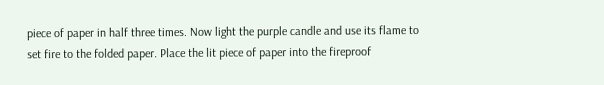piece of paper in half three times. Now light the purple candle and use its flame to set fire to the folded paper. Place the lit piece of paper into the fireproof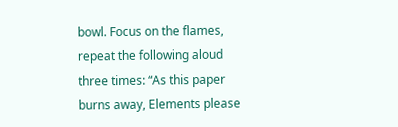bowl. Focus on the flames, repeat the following aloud three times: “As this paper burns away, Elements please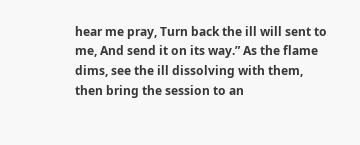hear me pray, Turn back the ill will sent to me, And send it on its way.” As the flame dims, see the ill dissolving with them, then bring the session to an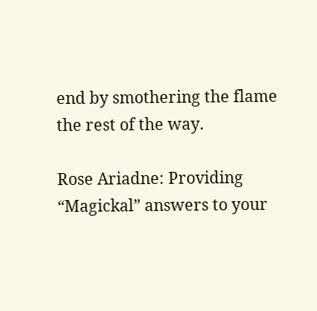end by smothering the flame the rest of the way.

Rose Ariadne: Providing “Magickal” answers to your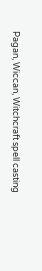Pagan, Wiccan, Witchcraft spell casting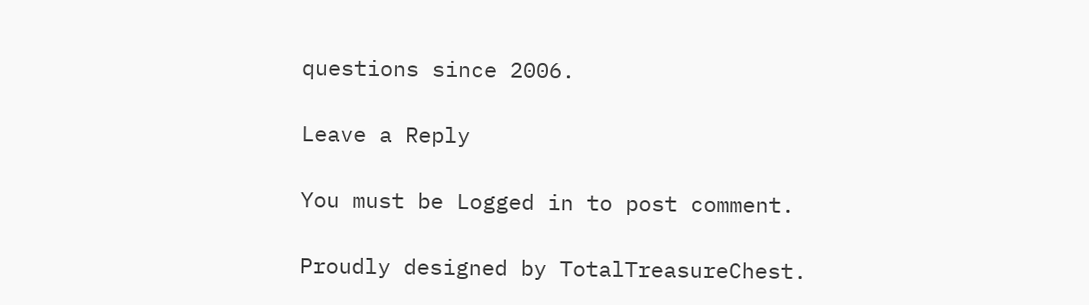questions since 2006.

Leave a Reply

You must be Logged in to post comment.

Proudly designed by TotalTreasureChest.